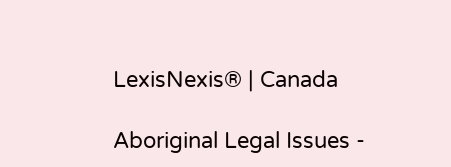LexisNexis® | Canada

Aboriginal Legal Issues -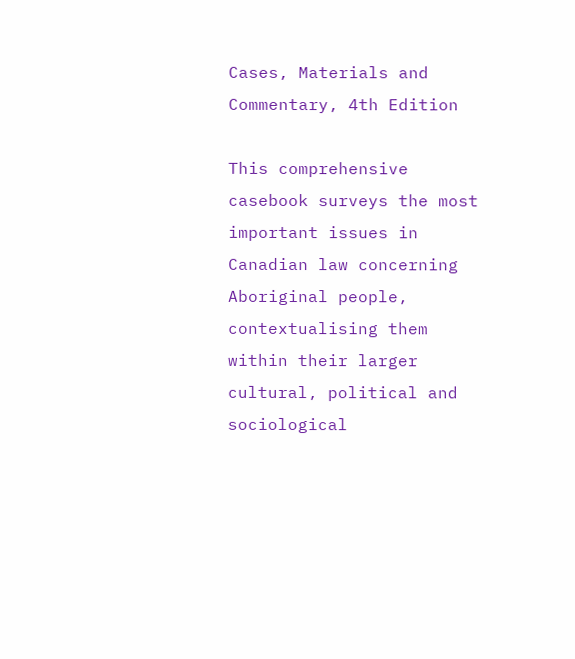Cases, Materials and Commentary, 4th Edition

This comprehensive casebook surveys the most important issues in Canadian law concerning Aboriginal people, contextualising them within their larger cultural, political and sociological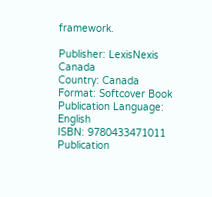framework.

Publisher: LexisNexis Canada
Country: Canada
Format: Softcover Book
Publication Language: English
ISBN: 9780433471011
Publication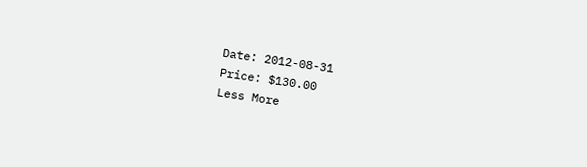Date: 2012-08-31
Price: $130.00
Less More